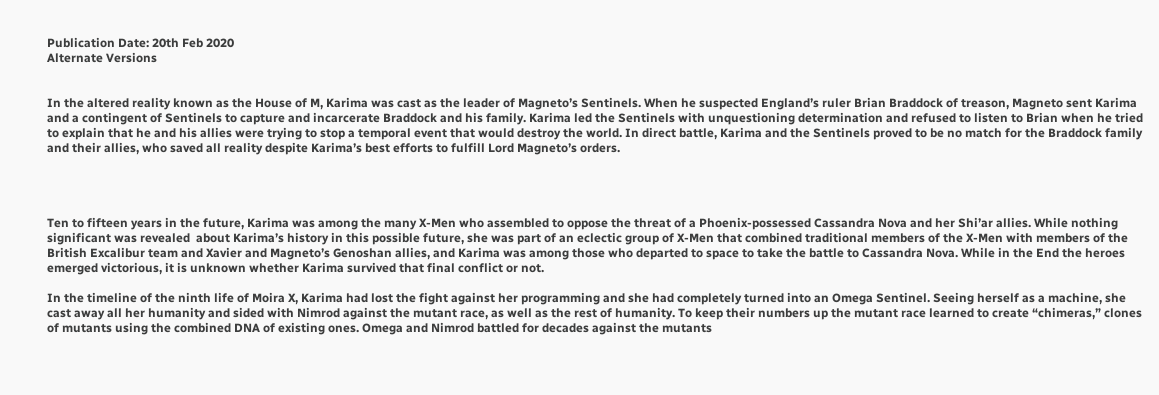Publication Date: 20th Feb 2020
Alternate Versions


In the altered reality known as the House of M, Karima was cast as the leader of Magneto’s Sentinels. When he suspected England’s ruler Brian Braddock of treason, Magneto sent Karima and a contingent of Sentinels to capture and incarcerate Braddock and his family. Karima led the Sentinels with unquestioning determination and refused to listen to Brian when he tried to explain that he and his allies were trying to stop a temporal event that would destroy the world. In direct battle, Karima and the Sentinels proved to be no match for the Braddock family and their allies, who saved all reality despite Karima’s best efforts to fulfill Lord Magneto’s orders.




Ten to fifteen years in the future, Karima was among the many X-Men who assembled to oppose the threat of a Phoenix-possessed Cassandra Nova and her Shi’ar allies. While nothing significant was revealed  about Karima’s history in this possible future, she was part of an eclectic group of X-Men that combined traditional members of the X-Men with members of the British Excalibur team and Xavier and Magneto’s Genoshan allies, and Karima was among those who departed to space to take the battle to Cassandra Nova. While in the End the heroes emerged victorious, it is unknown whether Karima survived that final conflict or not.

In the timeline of the ninth life of Moira X, Karima had lost the fight against her programming and she had completely turned into an Omega Sentinel. Seeing herself as a machine, she cast away all her humanity and sided with Nimrod against the mutant race, as well as the rest of humanity. To keep their numbers up the mutant race learned to create “chimeras,” clones of mutants using the combined DNA of existing ones. Omega and Nimrod battled for decades against the mutants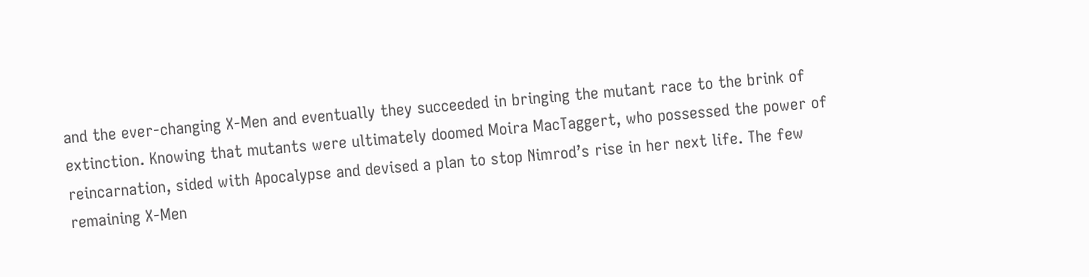and the ever-changing X-Men and eventually they succeeded in bringing the mutant race to the brink of extinction. Knowing that mutants were ultimately doomed Moira MacTaggert, who possessed the power of reincarnation, sided with Apocalypse and devised a plan to stop Nimrod’s rise in her next life. The few remaining X-Men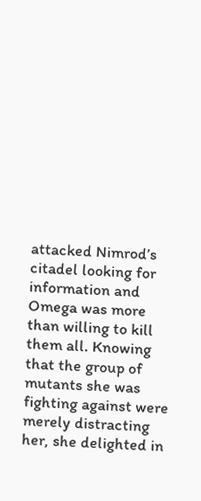attacked Nimrod’s citadel looking for information and Omega was more than willing to kill them all. Knowing that the group of mutants she was fighting against were merely distracting her, she delighted in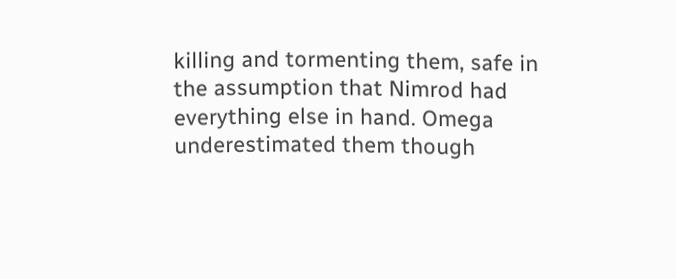killing and tormenting them, safe in the assumption that Nimrod had everything else in hand. Omega underestimated them though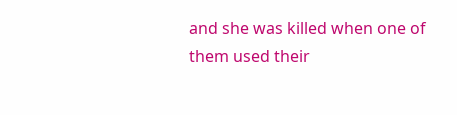and she was killed when one of them used their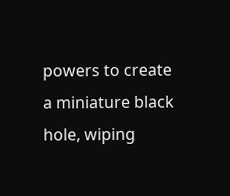powers to create a miniature black hole, wiping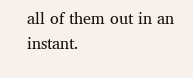all of them out in an instant.